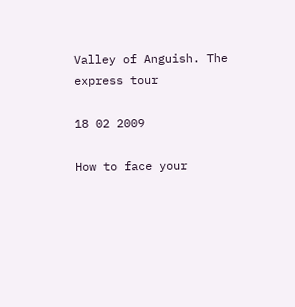Valley of Anguish. The express tour

18 02 2009

How to face your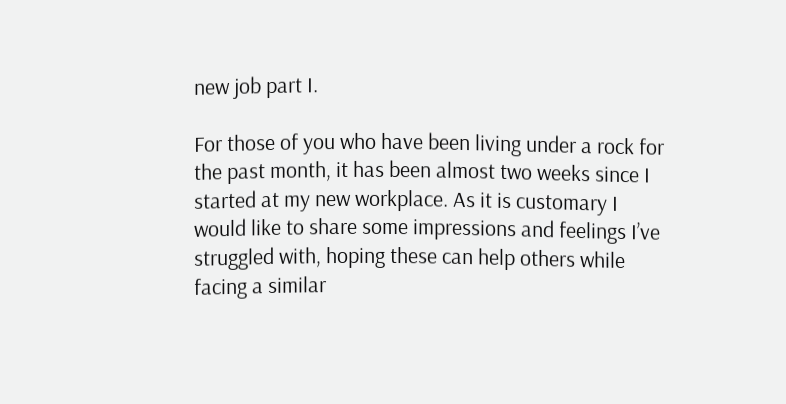new job part I.

For those of you who have been living under a rock for the past month, it has been almost two weeks since I started at my new workplace. As it is customary I would like to share some impressions and feelings I’ve struggled with, hoping these can help others while facing a similar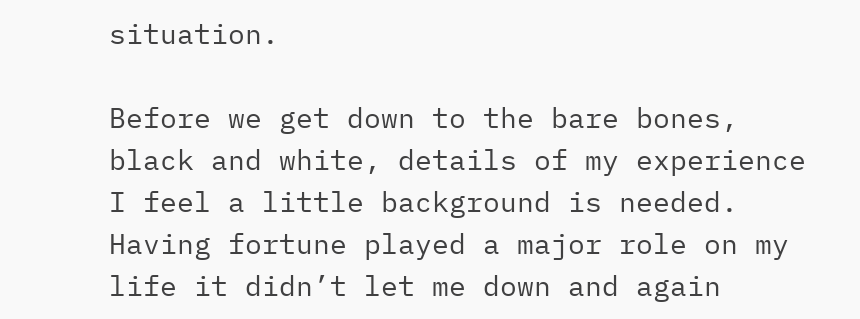situation.

Before we get down to the bare bones, black and white, details of my experience I feel a little background is needed. Having fortune played a major role on my life it didn’t let me down and again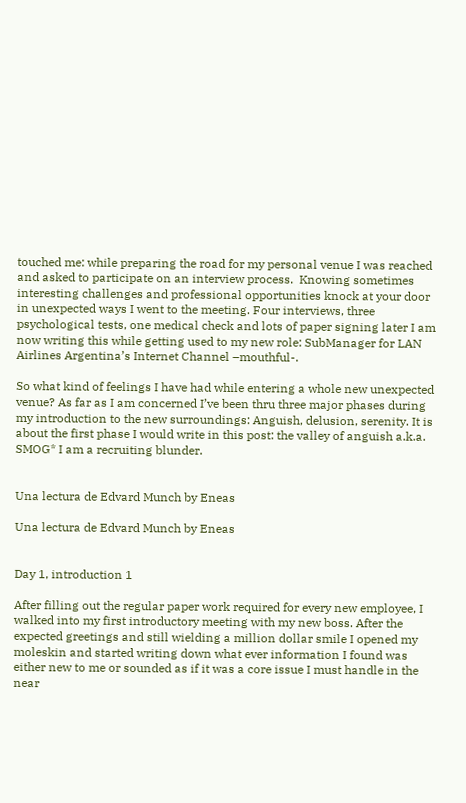touched me: while preparing the road for my personal venue I was reached and asked to participate on an interview process.  Knowing sometimes interesting challenges and professional opportunities knock at your door in unexpected ways I went to the meeting. Four interviews, three psychological tests, one medical check and lots of paper signing later I am now writing this while getting used to my new role: SubManager for LAN Airlines Argentina’s Internet Channel –mouthful-.

So what kind of feelings I have had while entering a whole new unexpected venue? As far as I am concerned I’ve been thru three major phases during my introduction to the new surroundings: Anguish, delusion, serenity. It is about the first phase I would write in this post: the valley of anguish a.k.a. SMOG* I am a recruiting blunder.


Una lectura de Edvard Munch by Eneas

Una lectura de Edvard Munch by Eneas


Day 1, introduction 1

After filling out the regular paper work required for every new employee, I walked into my first introductory meeting with my new boss. After the expected greetings and still wielding a million dollar smile I opened my moleskin and started writing down what ever information I found was either new to me or sounded as if it was a core issue I must handle in the near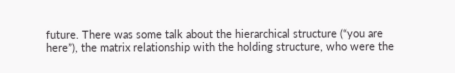future. There was some talk about the hierarchical structure (“you are here”), the matrix relationship with the holding structure, who were the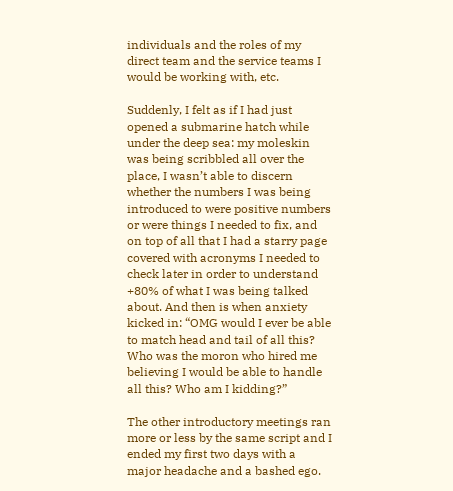individuals and the roles of my direct team and the service teams I would be working with, etc.

Suddenly, I felt as if I had just opened a submarine hatch while under the deep sea: my moleskin was being scribbled all over the place, I wasn’t able to discern whether the numbers I was being introduced to were positive numbers or were things I needed to fix, and on top of all that I had a starry page covered with acronyms I needed to check later in order to understand +80% of what I was being talked about. And then is when anxiety kicked in: “OMG would I ever be able to match head and tail of all this? Who was the moron who hired me believing I would be able to handle all this? Who am I kidding?”

The other introductory meetings ran more or less by the same script and I ended my first two days with a major headache and a bashed ego.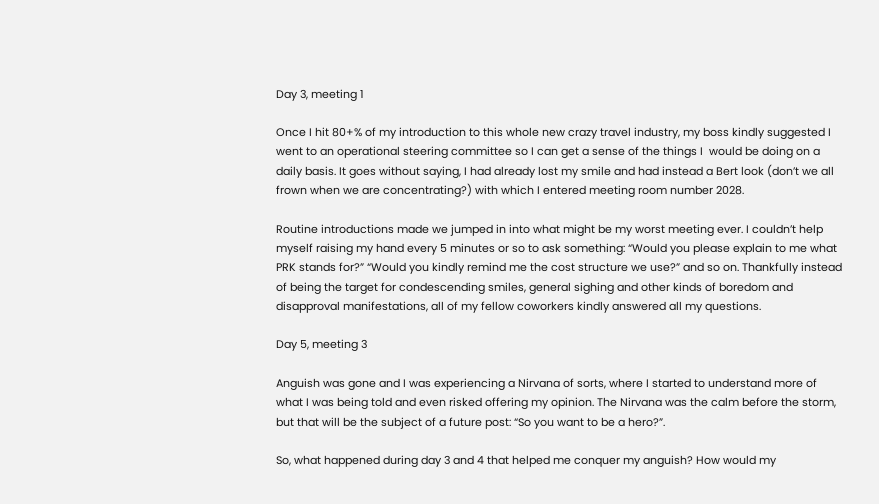Day 3, meeting 1

Once I hit 80+% of my introduction to this whole new crazy travel industry, my boss kindly suggested I went to an operational steering committee so I can get a sense of the things I  would be doing on a daily basis. It goes without saying, I had already lost my smile and had instead a Bert look (don’t we all frown when we are concentrating?) with which I entered meeting room number 2028.

Routine introductions made we jumped in into what might be my worst meeting ever. I couldn’t help myself raising my hand every 5 minutes or so to ask something: “Would you please explain to me what PRK stands for?” “Would you kindly remind me the cost structure we use?” and so on. Thankfully instead of being the target for condescending smiles, general sighing and other kinds of boredom and disapproval manifestations, all of my fellow coworkers kindly answered all my questions.

Day 5, meeting 3

Anguish was gone and I was experiencing a Nirvana of sorts, where I started to understand more of what I was being told and even risked offering my opinion. The Nirvana was the calm before the storm, but that will be the subject of a future post: “So you want to be a hero?”.

So, what happened during day 3 and 4 that helped me conquer my anguish? How would my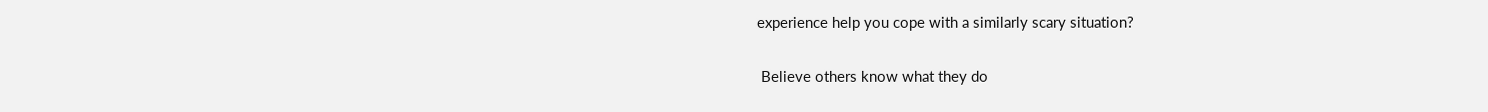experience help you cope with a similarly scary situation?

 Believe others know what they do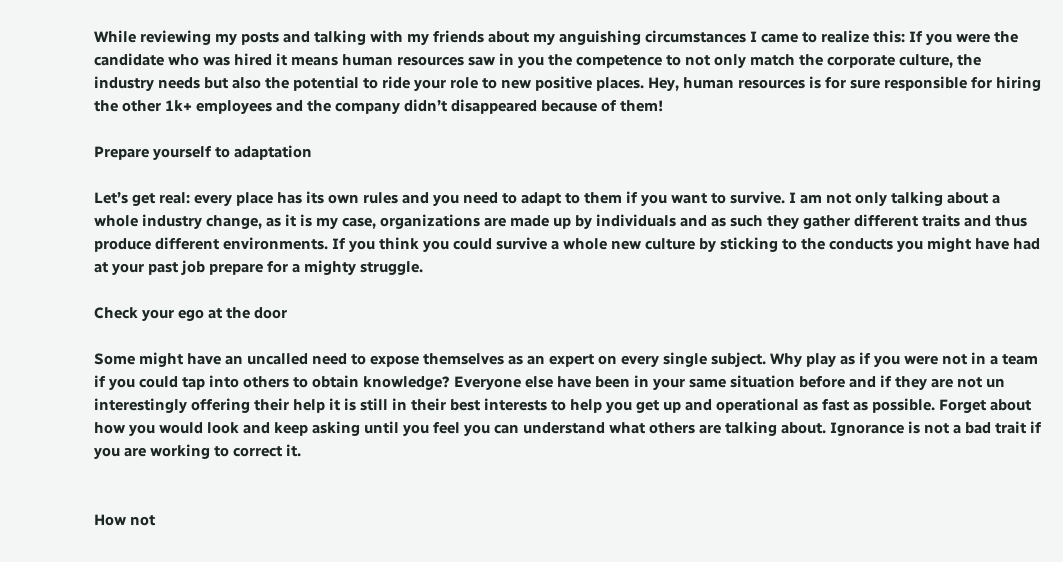While reviewing my posts and talking with my friends about my anguishing circumstances I came to realize this: If you were the candidate who was hired it means human resources saw in you the competence to not only match the corporate culture, the industry needs but also the potential to ride your role to new positive places. Hey, human resources is for sure responsible for hiring the other 1k+ employees and the company didn’t disappeared because of them!

Prepare yourself to adaptation

Let’s get real: every place has its own rules and you need to adapt to them if you want to survive. I am not only talking about a whole industry change, as it is my case, organizations are made up by individuals and as such they gather different traits and thus produce different environments. If you think you could survive a whole new culture by sticking to the conducts you might have had at your past job prepare for a mighty struggle.

Check your ego at the door

Some might have an uncalled need to expose themselves as an expert on every single subject. Why play as if you were not in a team if you could tap into others to obtain knowledge? Everyone else have been in your same situation before and if they are not un interestingly offering their help it is still in their best interests to help you get up and operational as fast as possible. Forget about how you would look and keep asking until you feel you can understand what others are talking about. Ignorance is not a bad trait if you are working to correct it.


How not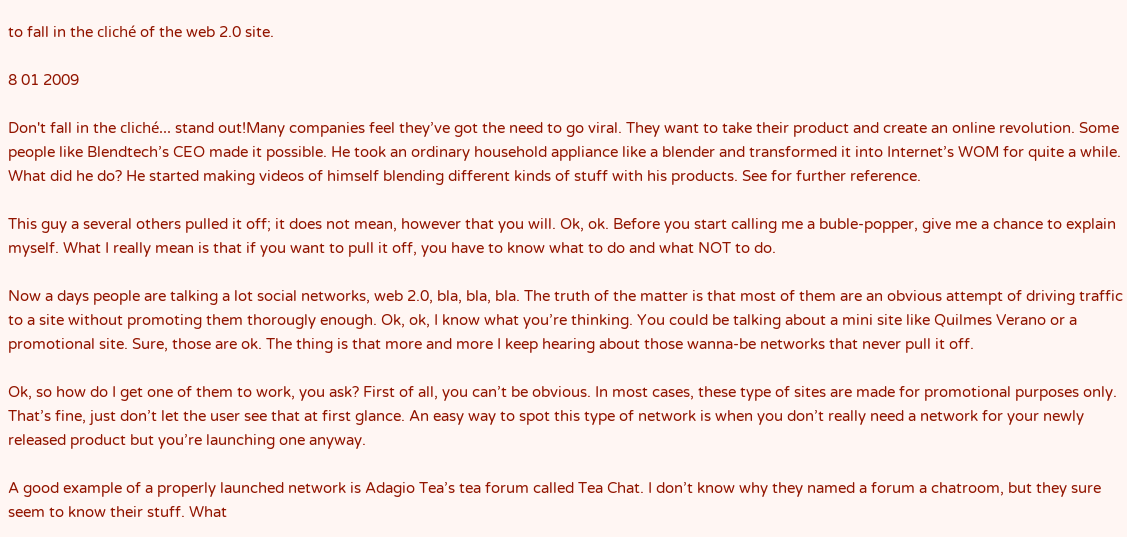to fall in the cliché of the web 2.0 site.

8 01 2009

Don't fall in the cliché... stand out!Many companies feel they’ve got the need to go viral. They want to take their product and create an online revolution. Some people like Blendtech’s CEO made it possible. He took an ordinary household appliance like a blender and transformed it into Internet’s WOM for quite a while. What did he do? He started making videos of himself blending different kinds of stuff with his products. See for further reference.

This guy a several others pulled it off; it does not mean, however that you will. Ok, ok. Before you start calling me a buble-popper, give me a chance to explain myself. What I really mean is that if you want to pull it off, you have to know what to do and what NOT to do.

Now a days people are talking a lot social networks, web 2.0, bla, bla, bla. The truth of the matter is that most of them are an obvious attempt of driving traffic to a site without promoting them thorougly enough. Ok, ok, I know what you’re thinking. You could be talking about a mini site like Quilmes Verano or a promotional site. Sure, those are ok. The thing is that more and more I keep hearing about those wanna-be networks that never pull it off.

Ok, so how do I get one of them to work, you ask? First of all, you can’t be obvious. In most cases, these type of sites are made for promotional purposes only. That’s fine, just don’t let the user see that at first glance. An easy way to spot this type of network is when you don’t really need a network for your newly released product but you’re launching one anyway.

A good example of a properly launched network is Adagio Tea’s tea forum called Tea Chat. I don’t know why they named a forum a chatroom, but they sure seem to know their stuff. What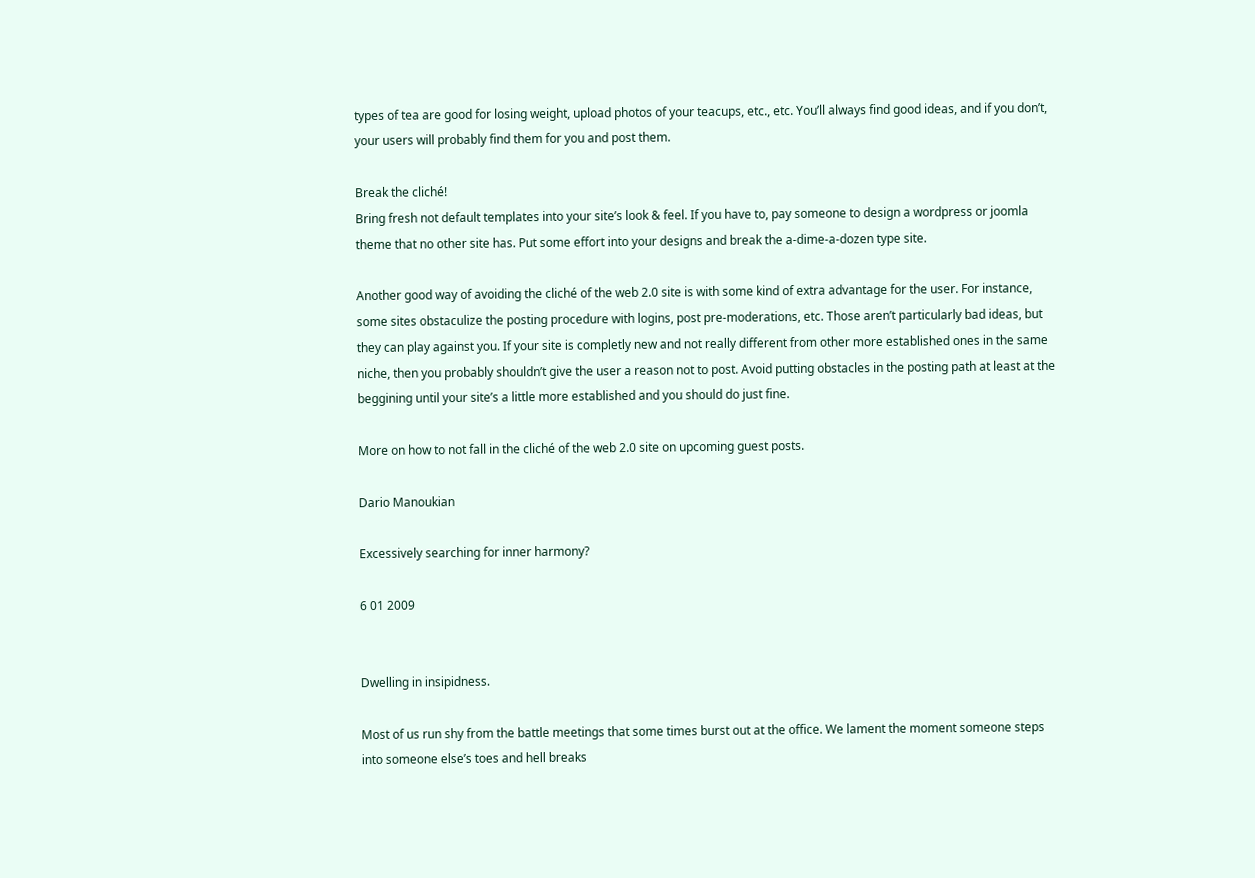types of tea are good for losing weight, upload photos of your teacups, etc., etc. You’ll always find good ideas, and if you don’t, your users will probably find them for you and post them.

Break the cliché!
Bring fresh not default templates into your site’s look & feel. If you have to, pay someone to design a wordpress or joomla theme that no other site has. Put some effort into your designs and break the a-dime-a-dozen type site.

Another good way of avoiding the cliché of the web 2.0 site is with some kind of extra advantage for the user. For instance, some sites obstaculize the posting procedure with logins, post pre-moderations, etc. Those aren’t particularly bad ideas, but they can play against you. If your site is completly new and not really different from other more established ones in the same niche, then you probably shouldn’t give the user a reason not to post. Avoid putting obstacles in the posting path at least at the beggining until your site’s a little more established and you should do just fine.

More on how to not fall in the cliché of the web 2.0 site on upcoming guest posts.

Dario Manoukian

Excessively searching for inner harmony?

6 01 2009


Dwelling in insipidness.

Most of us run shy from the battle meetings that some times burst out at the office. We lament the moment someone steps into someone else’s toes and hell breaks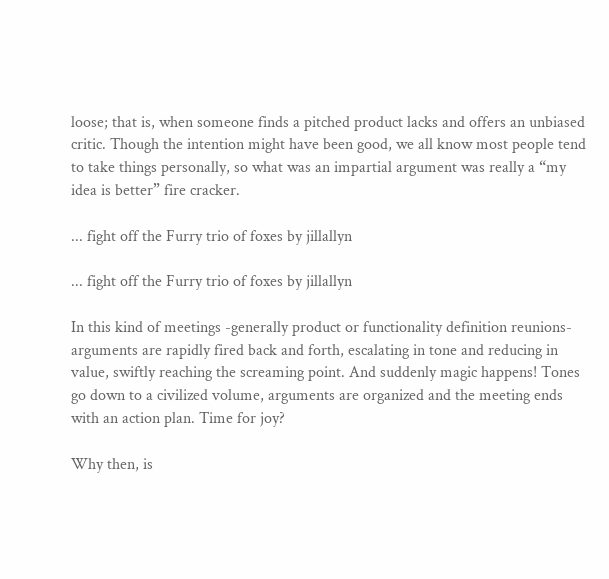loose; that is, when someone finds a pitched product lacks and offers an unbiased critic. Though the intention might have been good, we all know most people tend to take things personally, so what was an impartial argument was really a “my idea is better” fire cracker.

... fight off the Furry trio of foxes by jillallyn

... fight off the Furry trio of foxes by jillallyn

In this kind of meetings -generally product or functionality definition reunions- arguments are rapidly fired back and forth, escalating in tone and reducing in value, swiftly reaching the screaming point. And suddenly magic happens! Tones go down to a civilized volume, arguments are organized and the meeting ends with an action plan. Time for joy?

Why then, is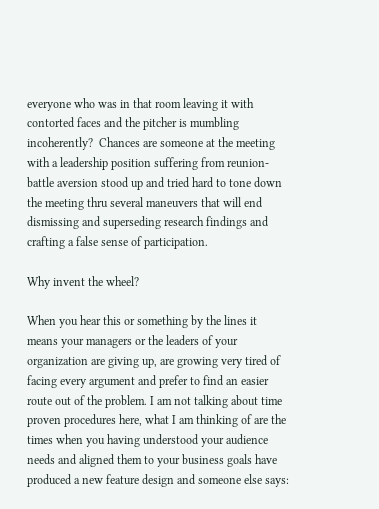everyone who was in that room leaving it with contorted faces and the pitcher is mumbling incoherently?  Chances are someone at the meeting with a leadership position suffering from reunion-battle aversion stood up and tried hard to tone down the meeting thru several maneuvers that will end dismissing and superseding research findings and crafting a false sense of participation.

Why invent the wheel?

When you hear this or something by the lines it means your managers or the leaders of your organization are giving up, are growing very tired of facing every argument and prefer to find an easier route out of the problem. I am not talking about time proven procedures here, what I am thinking of are the times when you having understood your audience needs and aligned them to your business goals have produced a new feature design and someone else says: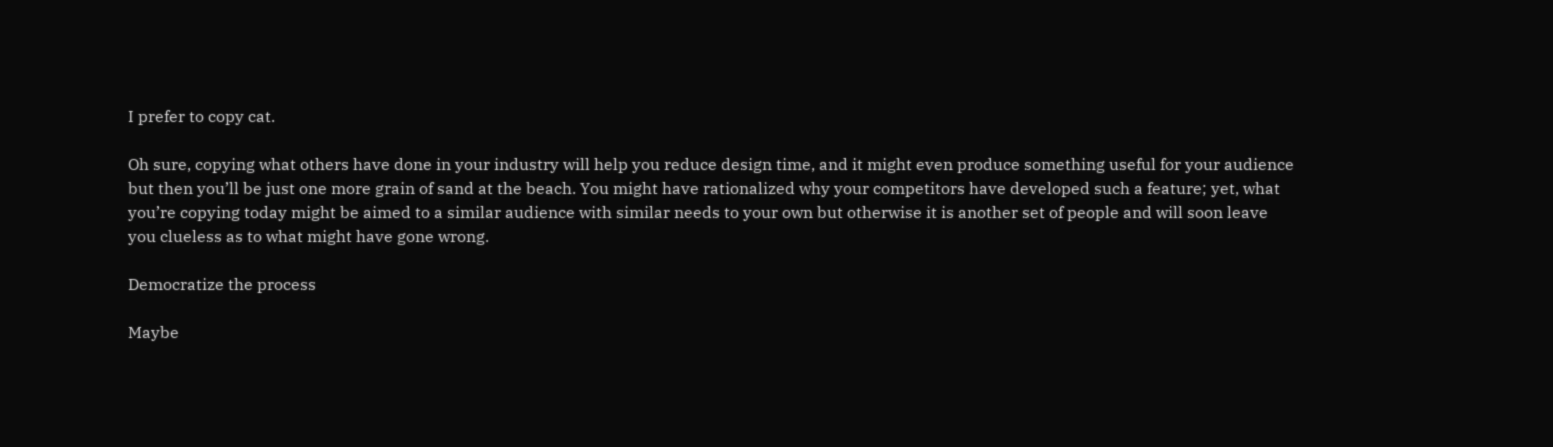I prefer to copy cat.

Oh sure, copying what others have done in your industry will help you reduce design time, and it might even produce something useful for your audience but then you’ll be just one more grain of sand at the beach. You might have rationalized why your competitors have developed such a feature; yet, what you’re copying today might be aimed to a similar audience with similar needs to your own but otherwise it is another set of people and will soon leave you clueless as to what might have gone wrong.

Democratize the process

Maybe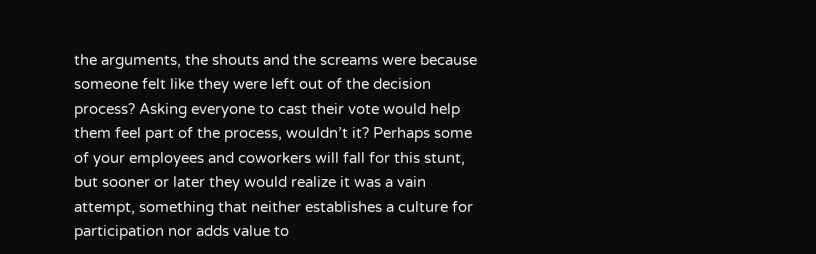the arguments, the shouts and the screams were because someone felt like they were left out of the decision process? Asking everyone to cast their vote would help them feel part of the process, wouldn’t it? Perhaps some of your employees and coworkers will fall for this stunt, but sooner or later they would realize it was a vain attempt, something that neither establishes a culture for participation nor adds value to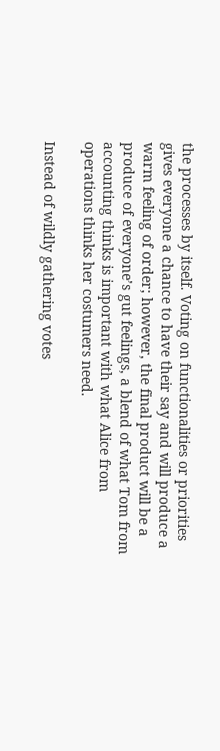the processes by itself. Voting on functionalities or priorities gives everyone a chance to have their say and will produce a warm feeling of order; however, the final product will be a produce of everyone’s gut feelings, a blend of what Tom from accounting thinks is important with what Alice from operations thinks her costumers need.

Instead of wildly gathering votes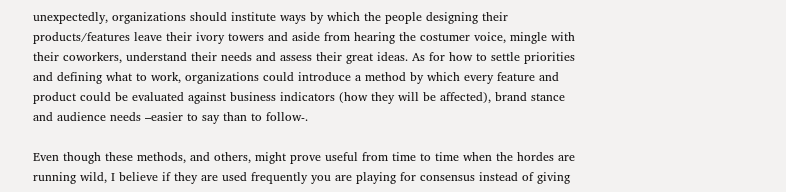unexpectedly, organizations should institute ways by which the people designing their products/features leave their ivory towers and aside from hearing the costumer voice, mingle with their coworkers, understand their needs and assess their great ideas. As for how to settle priorities and defining what to work, organizations could introduce a method by which every feature and product could be evaluated against business indicators (how they will be affected), brand stance and audience needs –easier to say than to follow-.

Even though these methods, and others, might prove useful from time to time when the hordes are running wild, I believe if they are used frequently you are playing for consensus instead of giving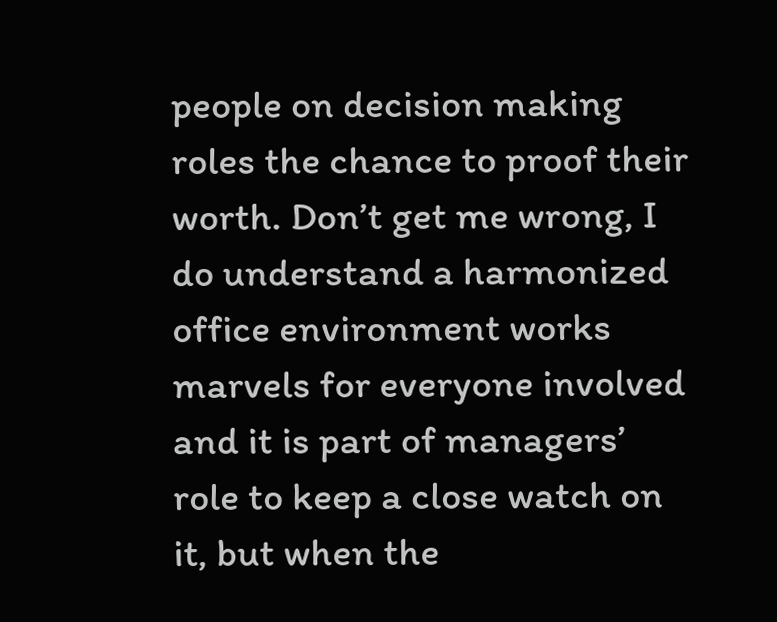people on decision making roles the chance to proof their worth. Don’t get me wrong, I do understand a harmonized office environment works marvels for everyone involved and it is part of managers’ role to keep a close watch on it, but when the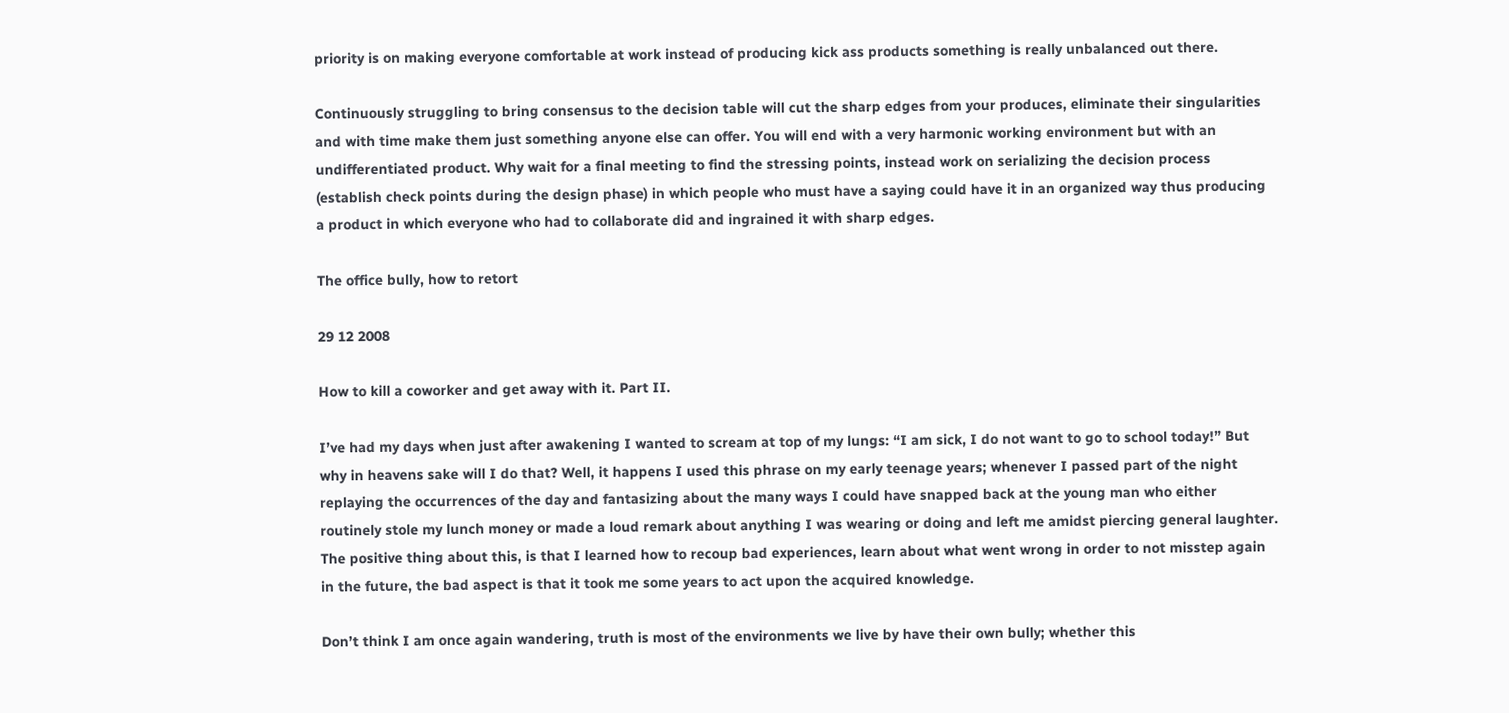priority is on making everyone comfortable at work instead of producing kick ass products something is really unbalanced out there.

Continuously struggling to bring consensus to the decision table will cut the sharp edges from your produces, eliminate their singularities and with time make them just something anyone else can offer. You will end with a very harmonic working environment but with an undifferentiated product. Why wait for a final meeting to find the stressing points, instead work on serializing the decision process (establish check points during the design phase) in which people who must have a saying could have it in an organized way thus producing a product in which everyone who had to collaborate did and ingrained it with sharp edges.

The office bully, how to retort

29 12 2008

How to kill a coworker and get away with it. Part II.

I’ve had my days when just after awakening I wanted to scream at top of my lungs: “I am sick, I do not want to go to school today!” But why in heavens sake will I do that? Well, it happens I used this phrase on my early teenage years; whenever I passed part of the night replaying the occurrences of the day and fantasizing about the many ways I could have snapped back at the young man who either routinely stole my lunch money or made a loud remark about anything I was wearing or doing and left me amidst piercing general laughter. The positive thing about this, is that I learned how to recoup bad experiences, learn about what went wrong in order to not misstep again in the future, the bad aspect is that it took me some years to act upon the acquired knowledge.

Don’t think I am once again wandering, truth is most of the environments we live by have their own bully; whether this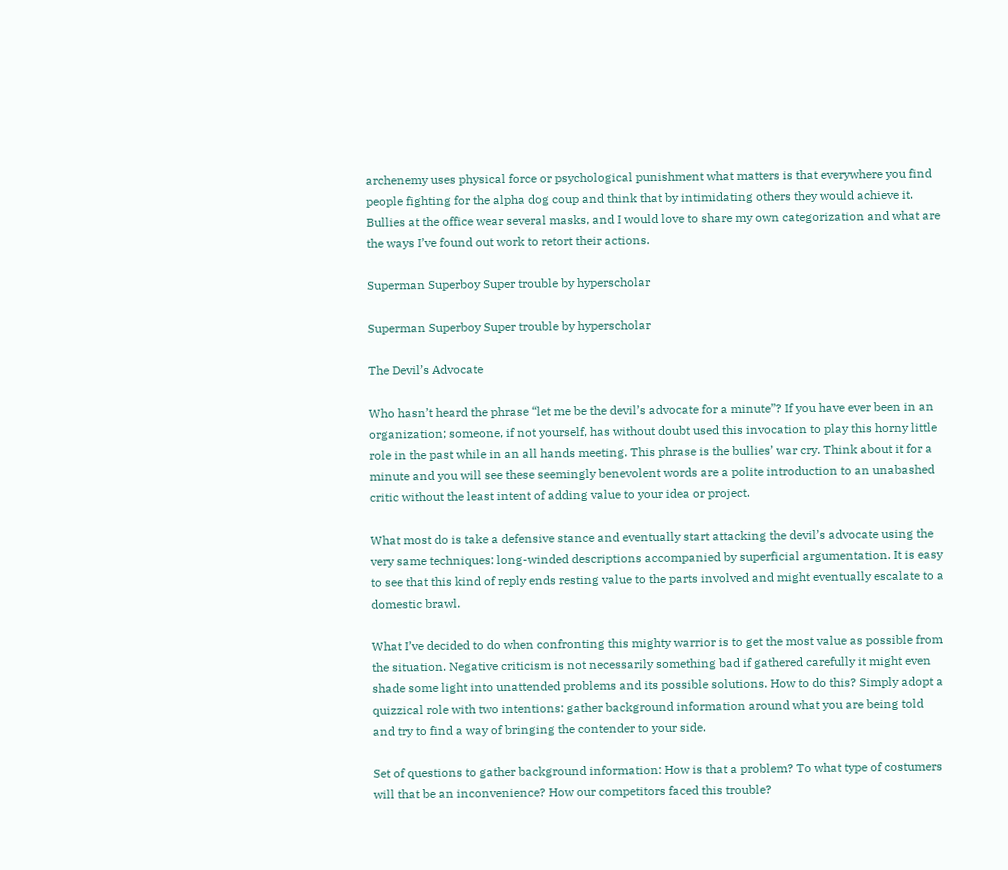archenemy uses physical force or psychological punishment what matters is that everywhere you find people fighting for the alpha dog coup and think that by intimidating others they would achieve it. Bullies at the office wear several masks, and I would love to share my own categorization and what are the ways I’ve found out work to retort their actions.

Superman Superboy Super trouble by hyperscholar

Superman Superboy Super trouble by hyperscholar

The Devil’s Advocate

Who hasn’t heard the phrase “let me be the devil’s advocate for a minute”? If you have ever been in an organization; someone, if not yourself, has without doubt used this invocation to play this horny little role in the past while in an all hands meeting. This phrase is the bullies’ war cry. Think about it for a minute and you will see these seemingly benevolent words are a polite introduction to an unabashed critic without the least intent of adding value to your idea or project.

What most do is take a defensive stance and eventually start attacking the devil’s advocate using the very same techniques: long-winded descriptions accompanied by superficial argumentation. It is easy to see that this kind of reply ends resting value to the parts involved and might eventually escalate to a domestic brawl.

What I’ve decided to do when confronting this mighty warrior is to get the most value as possible from the situation. Negative criticism is not necessarily something bad if gathered carefully it might even shade some light into unattended problems and its possible solutions. How to do this? Simply adopt a quizzical role with two intentions: gather background information around what you are being told and try to find a way of bringing the contender to your side.

Set of questions to gather background information: How is that a problem? To what type of costumers will that be an inconvenience? How our competitors faced this trouble?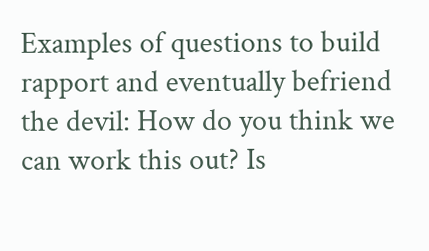Examples of questions to build rapport and eventually befriend the devil: How do you think we can work this out? Is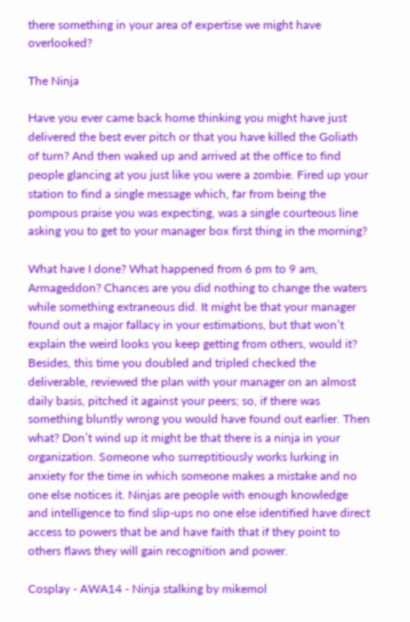there something in your area of expertise we might have overlooked?

The Ninja

Have you ever came back home thinking you might have just delivered the best ever pitch or that you have killed the Goliath of turn? And then waked up and arrived at the office to find people glancing at you just like you were a zombie. Fired up your station to find a single message which, far from being the pompous praise you was expecting, was a single courteous line asking you to get to your manager box first thing in the morning?

What have I done? What happened from 6 pm to 9 am, Armageddon? Chances are you did nothing to change the waters while something extraneous did. It might be that your manager found out a major fallacy in your estimations, but that won’t explain the weird looks you keep getting from others, would it? Besides, this time you doubled and tripled checked the deliverable, reviewed the plan with your manager on an almost daily basis, pitched it against your peers; so, if there was something bluntly wrong you would have found out earlier. Then what? Don’t wind up it might be that there is a ninja in your organization. Someone who surreptitiously works lurking in anxiety for the time in which someone makes a mistake and no one else notices it. Ninjas are people with enough knowledge and intelligence to find slip-ups no one else identified have direct access to powers that be and have faith that if they point to others flaws they will gain recognition and power.

Cosplay - AWA14 - Ninja stalking by mikemol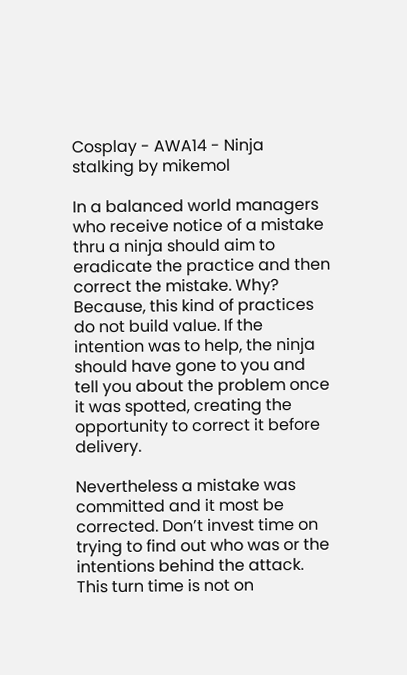Cosplay - AWA14 - Ninja stalking by mikemol

In a balanced world managers who receive notice of a mistake thru a ninja should aim to eradicate the practice and then correct the mistake. Why? Because, this kind of practices do not build value. If the intention was to help, the ninja should have gone to you and tell you about the problem once it was spotted, creating the opportunity to correct it before delivery.

Nevertheless a mistake was committed and it most be corrected. Don’t invest time on trying to find out who was or the intentions behind the attack. This turn time is not on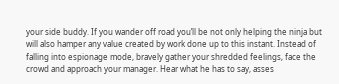your side buddy. If you wander off road you’ll be not only helping the ninja but will also hamper any value created by work done up to this instant. Instead of falling into espionage mode, bravely gather your shredded feelings, face the crowd and approach your manager. Hear what he has to say, asses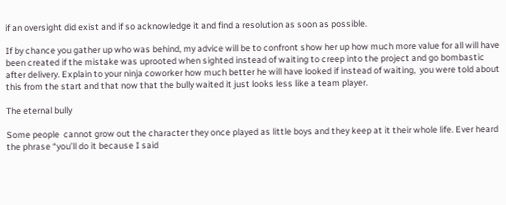if an oversight did exist and if so acknowledge it and find a resolution as soon as possible.

If by chance you gather up who was behind, my advice will be to confront show her up how much more value for all will have been created if the mistake was uprooted when sighted instead of waiting to creep into the project and go bombastic after delivery. Explain to your ninja coworker how much better he will have looked if instead of waiting,  you were told about this from the start and that now that the bully waited it just looks less like a team player.

The eternal bully

Some people  cannot grow out the character they once played as little boys and they keep at it their whole life. Ever heard the phrase “you’ll do it because I said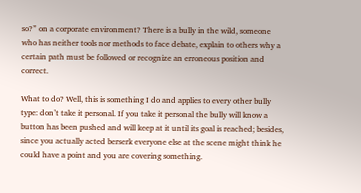so?” on a corporate environment? There is a bully in the wild, someone who has neither tools nor methods to face debate, explain to others why a certain path must be followed or recognize an erroneous position and correct.

What to do? Well, this is something I do and applies to every other bully type: don’t take it personal. If you take it personal the bully will know a button has been pushed and will keep at it until its goal is reached; besides, since you actually acted berserk everyone else at the scene might think he could have a point and you are covering something.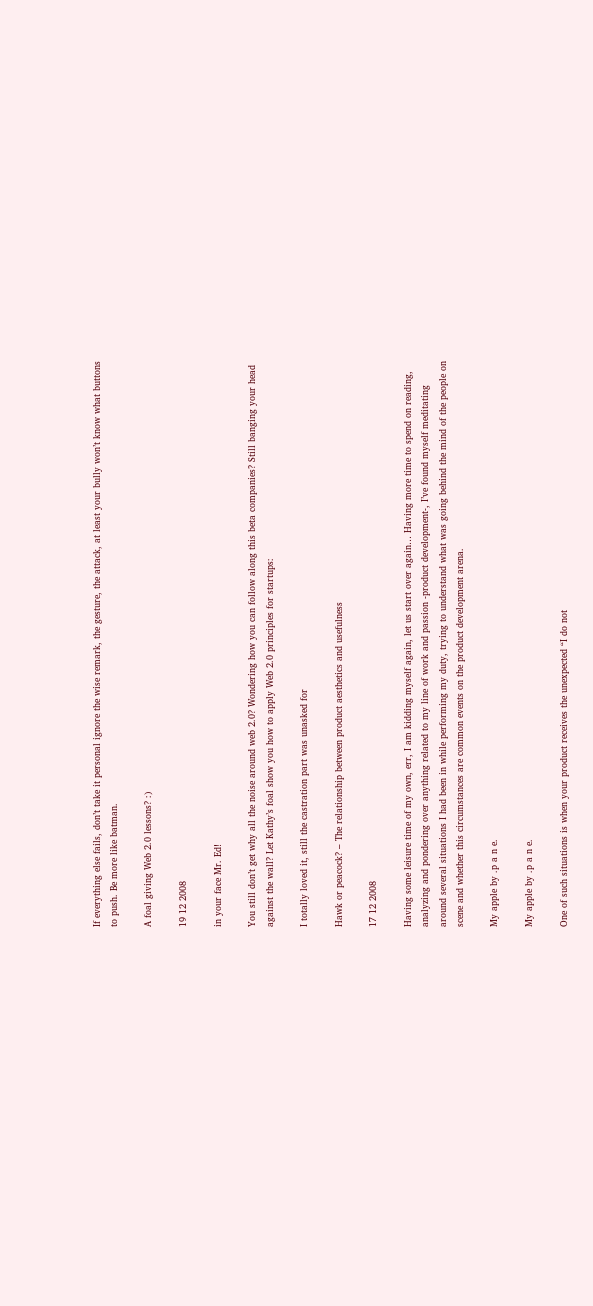If everything else fails, don’t take it personal ignore the wise remark, the gesture, the attack, at least your bully won’t know what buttons to push. Be more like batman.

A foal giving Web 2.0 lessons? :)

19 12 2008

in your face Mr. Ed!

You still don’t get why all the noise around web 2.0? Wondering how you can follow along this beta companies? Still banging your head against the wall? Let Kathy’s foal show you how to apply Web 2.0 principles for startups:

I totally loved it, still the castration part was unasked for

Hawk or peacock? – The relationship between product aesthetics and usefulness

17 12 2008

Having some leisure time of my own, err, I am kidding myself again, let us start over again… Having more time to spend on reading, analyzing and pondering over anything related to my line of work and passion -product development-, I’ve found myself meditating around several situations I had been in while performing my duty, trying to understand what was going behind the mind of the people on scene and whether this circumstances are common events on the product development arena.

My apple by .p a n e.

My apple by .p a n e.

One of such situations is when your product receives the unexpected “I do not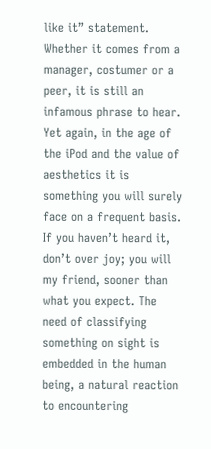like it” statement. Whether it comes from a manager, costumer or a peer, it is still an infamous phrase to hear. Yet again, in the age of the iPod and the value of aesthetics it is something you will surely face on a frequent basis. If you haven’t heard it, don’t over joy; you will my friend, sooner than what you expect. The need of classifying something on sight is embedded in the human being, a natural reaction to encountering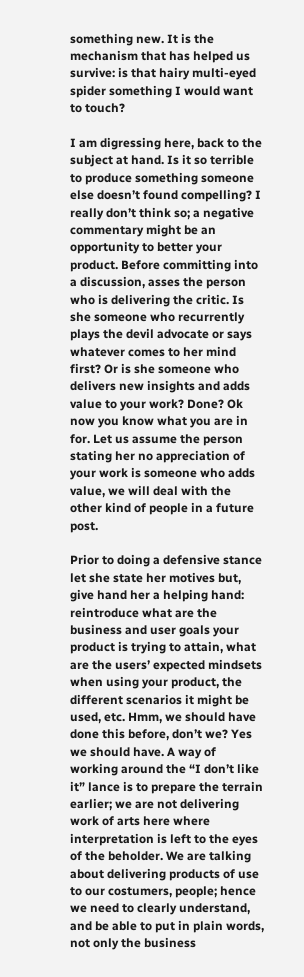something new. It is the mechanism that has helped us survive: is that hairy multi-eyed spider something I would want to touch?

I am digressing here, back to the subject at hand. Is it so terrible to produce something someone else doesn’t found compelling? I really don’t think so; a negative commentary might be an opportunity to better your product. Before committing into a discussion, asses the person who is delivering the critic. Is she someone who recurrently plays the devil advocate or says whatever comes to her mind first? Or is she someone who delivers new insights and adds value to your work? Done? Ok now you know what you are in for. Let us assume the person stating her no appreciation of your work is someone who adds value, we will deal with the other kind of people in a future post.

Prior to doing a defensive stance let she state her motives but, give hand her a helping hand: reintroduce what are the business and user goals your product is trying to attain, what are the users’ expected mindsets when using your product, the different scenarios it might be used, etc. Hmm, we should have done this before, don’t we? Yes we should have. A way of working around the “I don’t like it” lance is to prepare the terrain earlier; we are not delivering work of arts here where interpretation is left to the eyes of the beholder. We are talking about delivering products of use to our costumers, people; hence we need to clearly understand, and be able to put in plain words, not only the business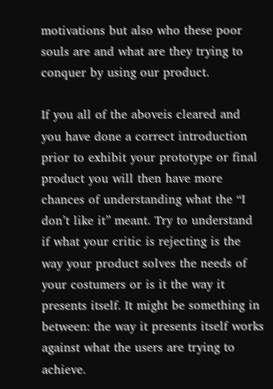motivations but also who these poor souls are and what are they trying to conquer by using our product.

If you all of the aboveis cleared and you have done a correct introduction prior to exhibit your prototype or final product you will then have more chances of understanding what the “I don’t like it” meant. Try to understand if what your critic is rejecting is the way your product solves the needs of your costumers or is it the way it presents itself. It might be something in between: the way it presents itself works against what the users are trying to achieve.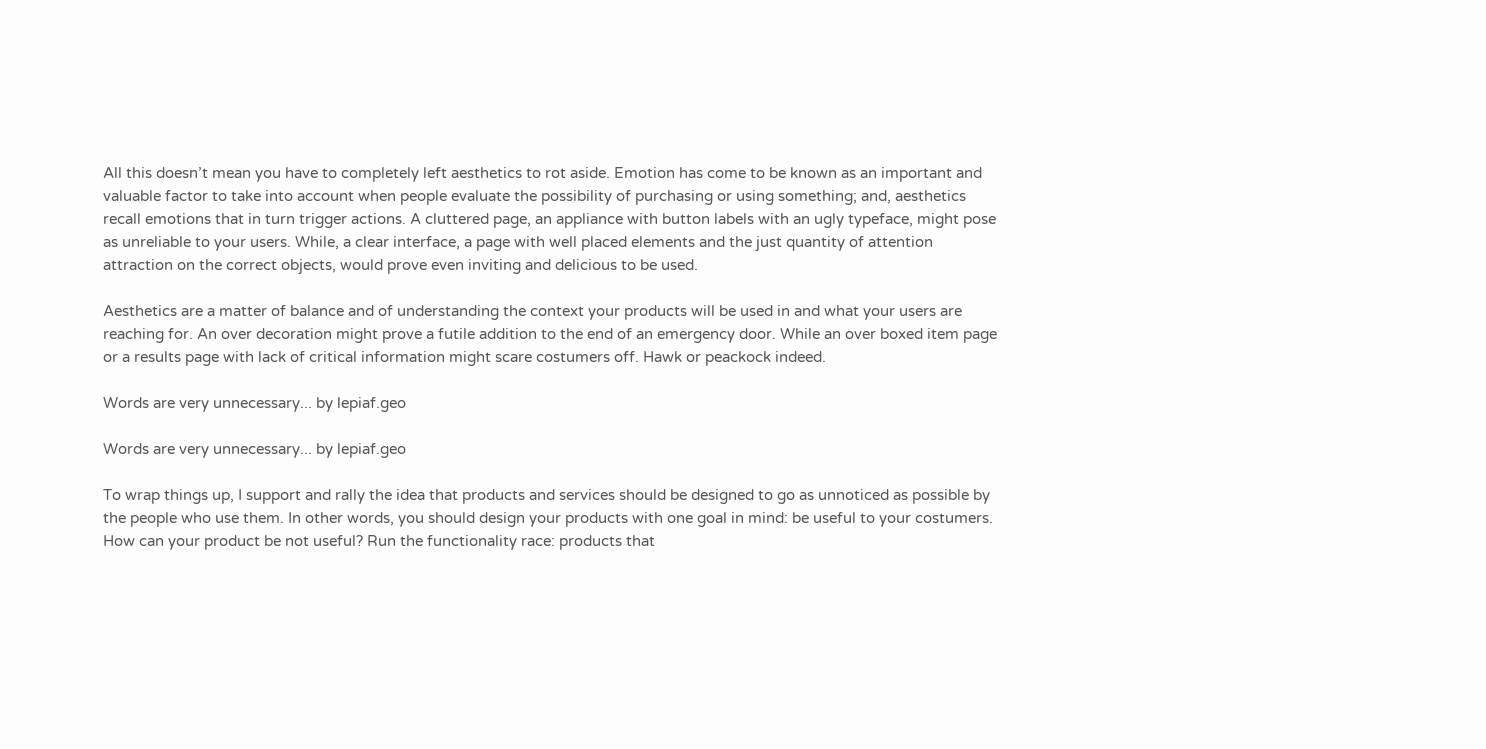All this doesn’t mean you have to completely left aesthetics to rot aside. Emotion has come to be known as an important and valuable factor to take into account when people evaluate the possibility of purchasing or using something; and, aesthetics recall emotions that in turn trigger actions. A cluttered page, an appliance with button labels with an ugly typeface, might pose as unreliable to your users. While, a clear interface, a page with well placed elements and the just quantity of attention attraction on the correct objects, would prove even inviting and delicious to be used.

Aesthetics are a matter of balance and of understanding the context your products will be used in and what your users are reaching for. An over decoration might prove a futile addition to the end of an emergency door. While an over boxed item page or a results page with lack of critical information might scare costumers off. Hawk or peackock indeed.

Words are very unnecessary... by lepiaf.geo

Words are very unnecessary... by lepiaf.geo

To wrap things up, I support and rally the idea that products and services should be designed to go as unnoticed as possible by the people who use them. In other words, you should design your products with one goal in mind: be useful to your costumers. How can your product be not useful? Run the functionality race: products that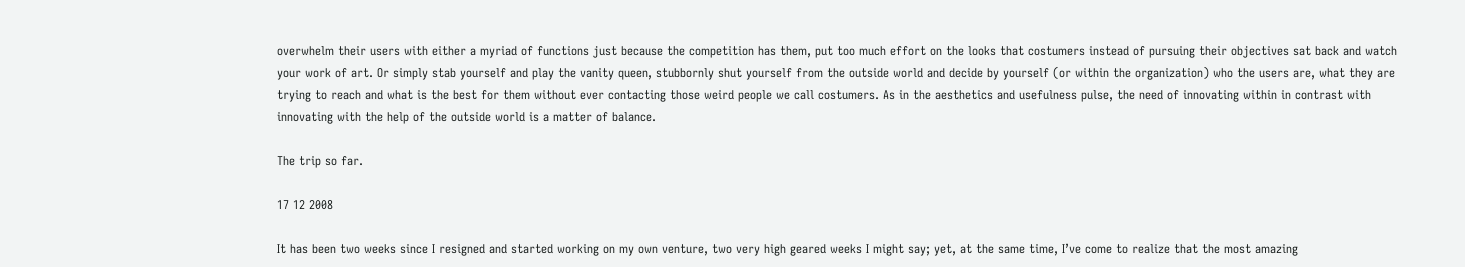overwhelm their users with either a myriad of functions just because the competition has them, put too much effort on the looks that costumers instead of pursuing their objectives sat back and watch your work of art. Or simply stab yourself and play the vanity queen, stubbornly shut yourself from the outside world and decide by yourself (or within the organization) who the users are, what they are trying to reach and what is the best for them without ever contacting those weird people we call costumers. As in the aesthetics and usefulness pulse, the need of innovating within in contrast with innovating with the help of the outside world is a matter of balance.

The trip so far.

17 12 2008

It has been two weeks since I resigned and started working on my own venture, two very high geared weeks I might say; yet, at the same time, I’ve come to realize that the most amazing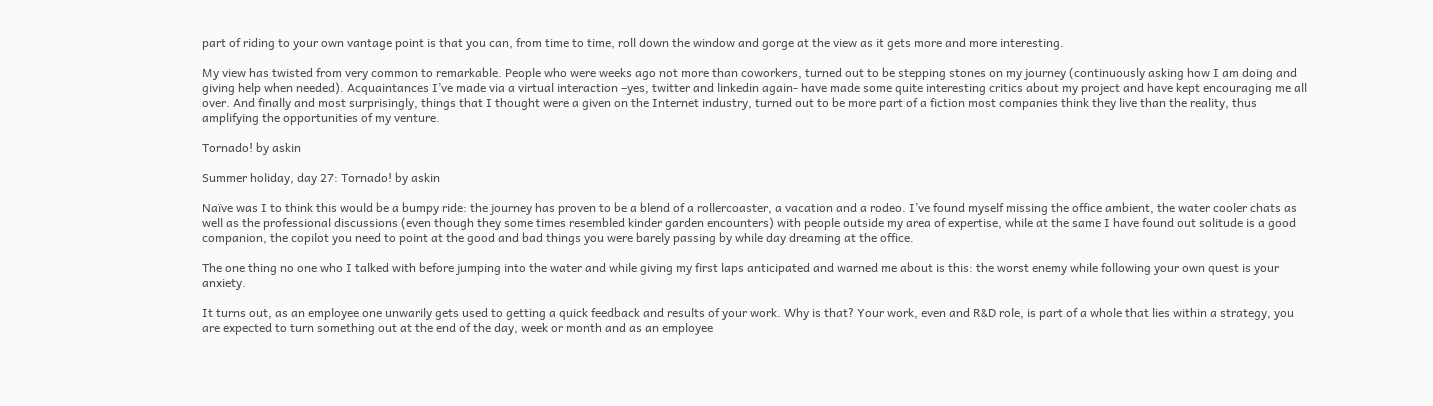part of riding to your own vantage point is that you can, from time to time, roll down the window and gorge at the view as it gets more and more interesting.

My view has twisted from very common to remarkable. People who were weeks ago not more than coworkers, turned out to be stepping stones on my journey (continuously asking how I am doing and giving help when needed). Acquaintances I’ve made via a virtual interaction –yes, twitter and linkedin again- have made some quite interesting critics about my project and have kept encouraging me all over. And finally and most surprisingly, things that I thought were a given on the Internet industry, turned out to be more part of a fiction most companies think they live than the reality, thus amplifying the opportunities of my venture.

Tornado! by askin

Summer holiday, day 27: Tornado! by askin

Naïve was I to think this would be a bumpy ride: the journey has proven to be a blend of a rollercoaster, a vacation and a rodeo. I’ve found myself missing the office ambient, the water cooler chats as well as the professional discussions (even though they some times resembled kinder garden encounters) with people outside my area of expertise, while at the same I have found out solitude is a good companion, the copilot you need to point at the good and bad things you were barely passing by while day dreaming at the office.

The one thing no one who I talked with before jumping into the water and while giving my first laps anticipated and warned me about is this: the worst enemy while following your own quest is your anxiety.

It turns out, as an employee one unwarily gets used to getting a quick feedback and results of your work. Why is that? Your work, even and R&D role, is part of a whole that lies within a strategy, you are expected to turn something out at the end of the day, week or month and as an employee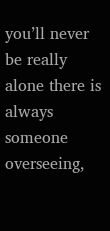you’ll never be really alone there is always someone overseeing,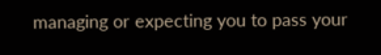managing or expecting you to pass your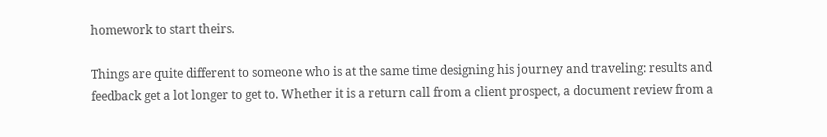homework to start theirs.

Things are quite different to someone who is at the same time designing his journey and traveling: results and feedback get a lot longer to get to. Whether it is a return call from a client prospect, a document review from a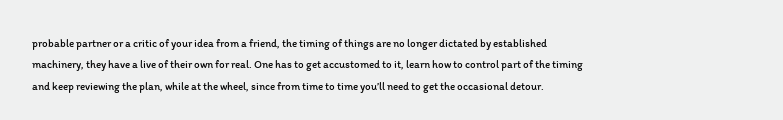probable partner or a critic of your idea from a friend, the timing of things are no longer dictated by established machinery, they have a live of their own for real. One has to get accustomed to it, learn how to control part of the timing and keep reviewing the plan, while at the wheel, since from time to time you’ll need to get the occasional detour.